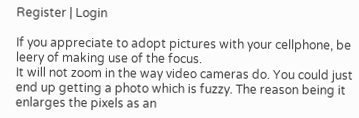Register | Login

If you appreciate to adopt pictures with your cellphone, be leery of making use of the focus.
It will not zoom in the way video cameras do. You could just end up getting a photo which is fuzzy. The reason being it enlarges the pixels as an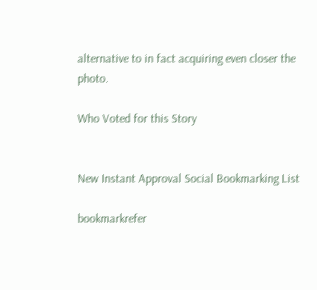alternative to in fact acquiring even closer the photo.

Who Voted for this Story


New Instant Approval Social Bookmarking List

bookmarkrefer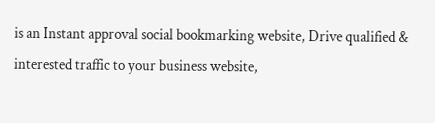is an Instant approval social bookmarking website, Drive qualified & interested traffic to your business website,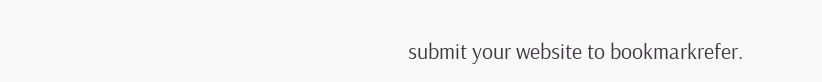submit your website to bookmarkrefer.